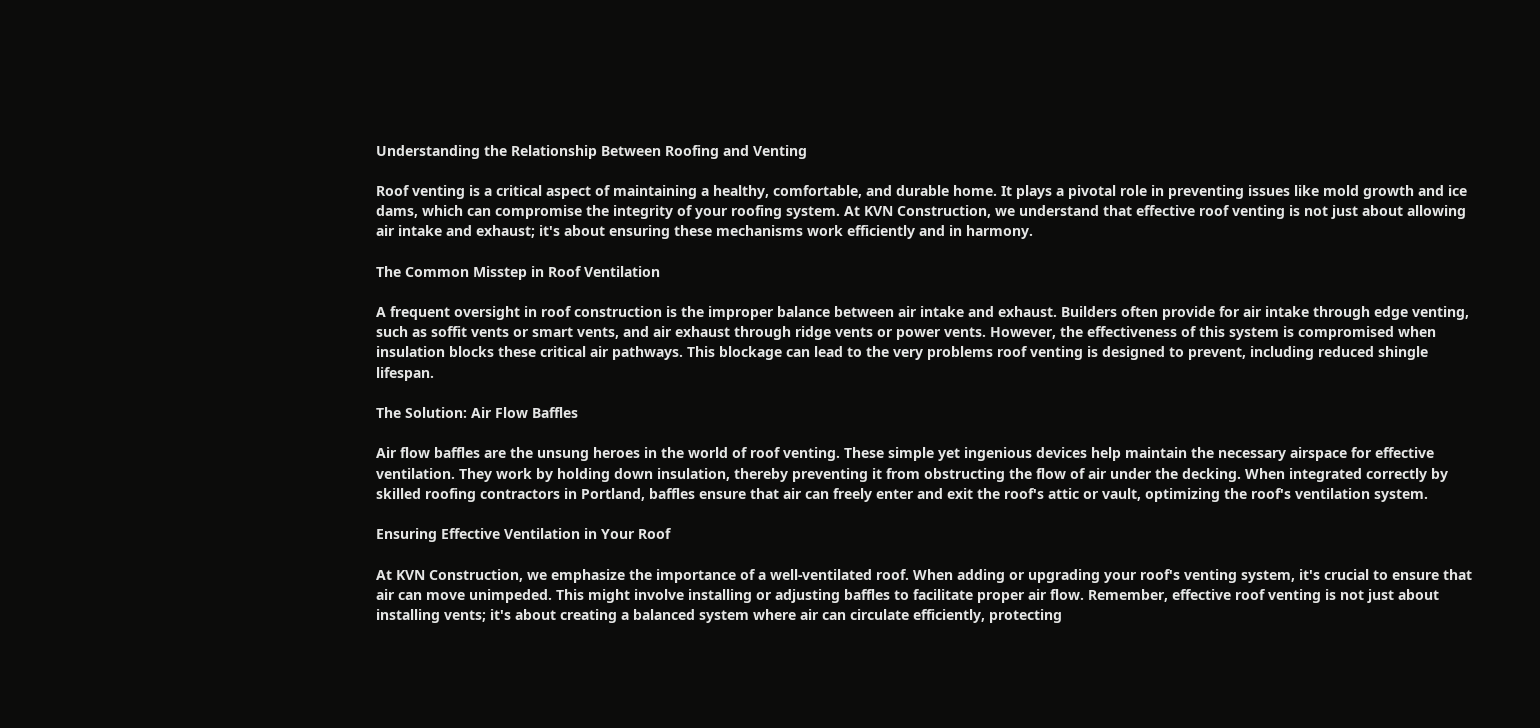Understanding the Relationship Between Roofing and Venting

Roof venting is a critical aspect of maintaining a healthy, comfortable, and durable home. It plays a pivotal role in preventing issues like mold growth and ice dams, which can compromise the integrity of your roofing system. At KVN Construction, we understand that effective roof venting is not just about allowing air intake and exhaust; it's about ensuring these mechanisms work efficiently and in harmony.

The Common Misstep in Roof Ventilation

A frequent oversight in roof construction is the improper balance between air intake and exhaust. Builders often provide for air intake through edge venting, such as soffit vents or smart vents, and air exhaust through ridge vents or power vents. However, the effectiveness of this system is compromised when insulation blocks these critical air pathways. This blockage can lead to the very problems roof venting is designed to prevent, including reduced shingle lifespan.

The Solution: Air Flow Baffles

Air flow baffles are the unsung heroes in the world of roof venting. These simple yet ingenious devices help maintain the necessary airspace for effective ventilation. They work by holding down insulation, thereby preventing it from obstructing the flow of air under the decking. When integrated correctly by skilled roofing contractors in Portland, baffles ensure that air can freely enter and exit the roof's attic or vault, optimizing the roof's ventilation system.

Ensuring Effective Ventilation in Your Roof

At KVN Construction, we emphasize the importance of a well-ventilated roof. When adding or upgrading your roof's venting system, it's crucial to ensure that air can move unimpeded. This might involve installing or adjusting baffles to facilitate proper air flow. Remember, effective roof venting is not just about installing vents; it's about creating a balanced system where air can circulate efficiently, protecting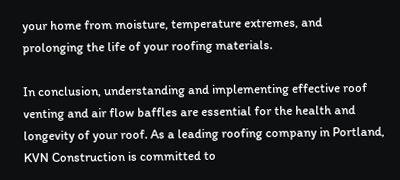your home from moisture, temperature extremes, and prolonging the life of your roofing materials.

In conclusion, understanding and implementing effective roof venting and air flow baffles are essential for the health and longevity of your roof. As a leading roofing company in Portland, KVN Construction is committed to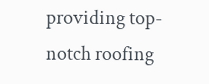providing top-notch roofing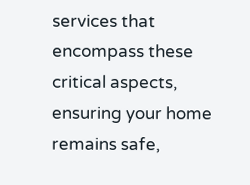services that encompass these critical aspects, ensuring your home remains safe,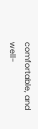comfortable, and well-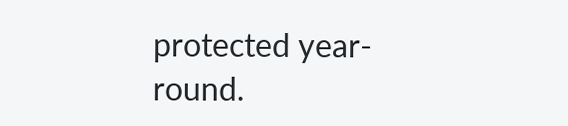protected year-round.